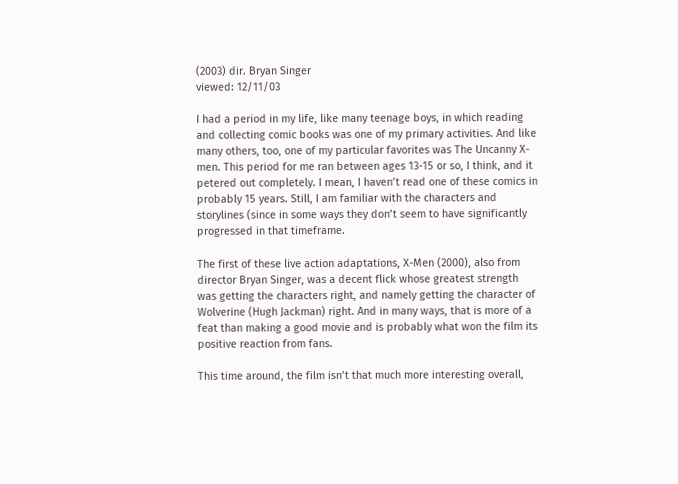(2003) dir. Bryan Singer
viewed: 12/11/03

I had a period in my life, like many teenage boys, in which reading and collecting comic books was one of my primary activities. And like many others, too, one of my particular favorites was The Uncanny X-men. This period for me ran between ages 13-15 or so, I think, and it petered out completely. I mean, I haven’t read one of these comics in probably 15 years. Still, I am familiar with the characters and storylines (since in some ways they don’t seem to have significantly progressed in that timeframe.

The first of these live action adaptations, X-Men (2000), also from director Bryan Singer, was a decent flick whose greatest strength was getting the characters right, and namely getting the character of Wolverine (Hugh Jackman) right. And in many ways, that is more of a feat than making a good movie and is probably what won the film its positive reaction from fans.

This time around, the film isn’t that much more interesting overall,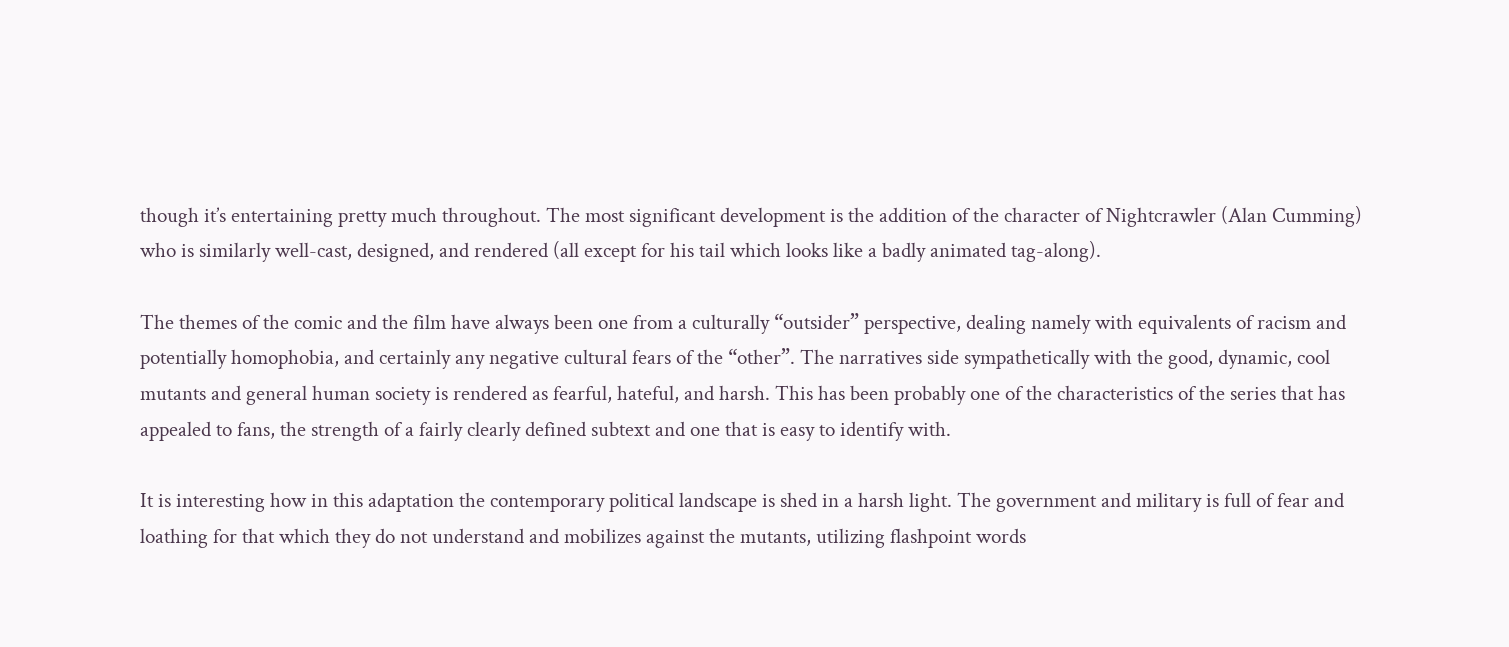though it’s entertaining pretty much throughout. The most significant development is the addition of the character of Nightcrawler (Alan Cumming) who is similarly well-cast, designed, and rendered (all except for his tail which looks like a badly animated tag-along).

The themes of the comic and the film have always been one from a culturally “outsider” perspective, dealing namely with equivalents of racism and potentially homophobia, and certainly any negative cultural fears of the “other”. The narratives side sympathetically with the good, dynamic, cool mutants and general human society is rendered as fearful, hateful, and harsh. This has been probably one of the characteristics of the series that has appealed to fans, the strength of a fairly clearly defined subtext and one that is easy to identify with.

It is interesting how in this adaptation the contemporary political landscape is shed in a harsh light. The government and military is full of fear and loathing for that which they do not understand and mobilizes against the mutants, utilizing flashpoint words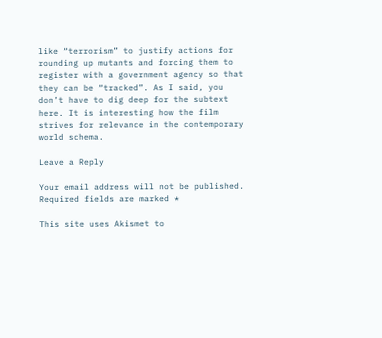like “terrorism” to justify actions for rounding up mutants and forcing them to register with a government agency so that they can be “tracked”. As I said, you don’t have to dig deep for the subtext here. It is interesting how the film strives for relevance in the contemporary world schema.

Leave a Reply

Your email address will not be published. Required fields are marked *

This site uses Akismet to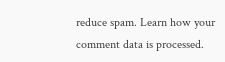reduce spam. Learn how your comment data is processed.